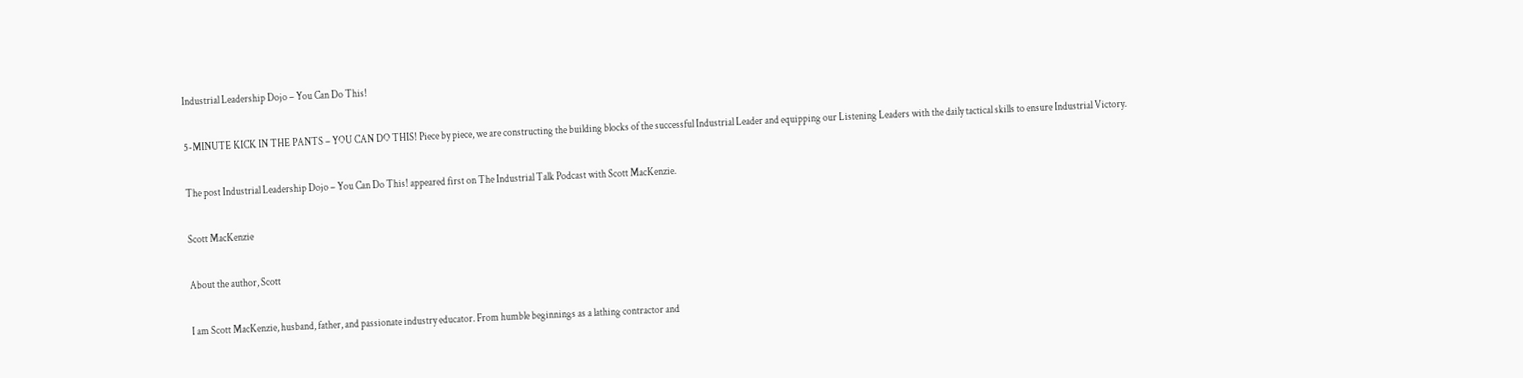Industrial Leadership Dojo – You Can Do This!

5-MINUTE KICK IN THE PANTS – YOU CAN DO THIS! Piece by piece, we are constructing the building blocks of the successful Industrial Leader and equipping our Listening Leaders with the daily tactical skills to ensure Industrial Victory.

The post Industrial Leadership Dojo – You Can Do This! appeared first on The Industrial Talk Podcast with Scott MacKenzie.

Scott MacKenzie

About the author, Scott

I am Scott MacKenzie, husband, father, and passionate industry educator. From humble beginnings as a lathing contractor and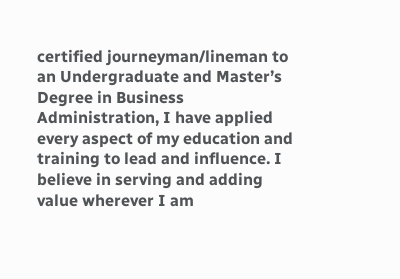certified journeyman/lineman to an Undergraduate and Master’s Degree in Business Administration, I have applied every aspect of my education and training to lead and influence. I believe in serving and adding value wherever I am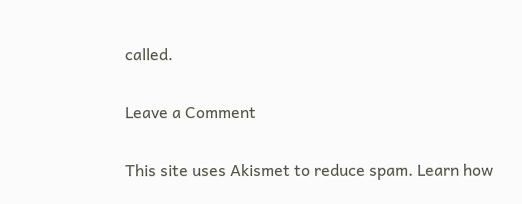called.

Leave a Comment

This site uses Akismet to reduce spam. Learn how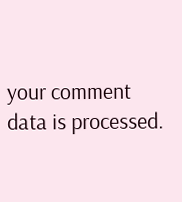your comment data is processed.